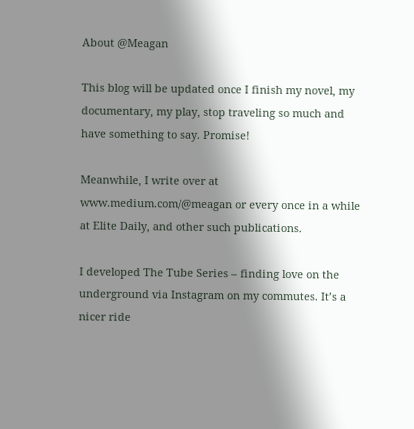About @Meagan

This blog will be updated once I finish my novel, my documentary, my play, stop traveling so much and have something to say. Promise!

Meanwhile, I write over at www.medium.com/@meagan or every once in a while at Elite Daily, and other such publications.

I developed The Tube Series – finding love on the underground via Instagram on my commutes. It’s a nicer ride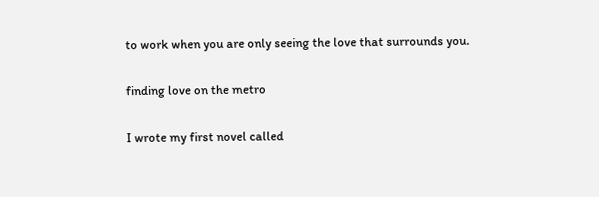to work when you are only seeing the love that surrounds you.

finding love on the metro

I wrote my first novel called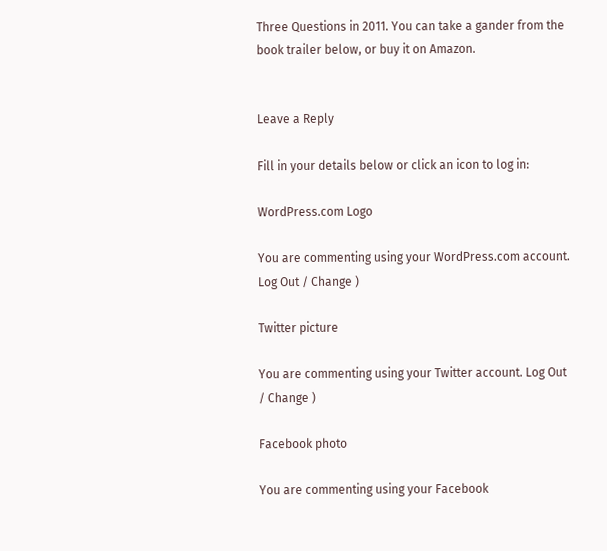Three Questions in 2011. You can take a gander from the book trailer below, or buy it on Amazon.


Leave a Reply

Fill in your details below or click an icon to log in:

WordPress.com Logo

You are commenting using your WordPress.com account. Log Out / Change )

Twitter picture

You are commenting using your Twitter account. Log Out / Change )

Facebook photo

You are commenting using your Facebook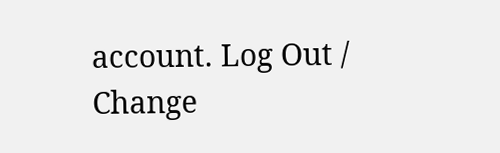account. Log Out / Change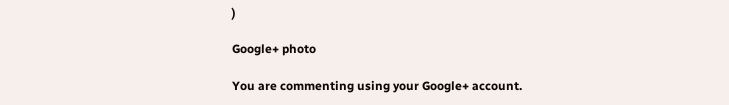)

Google+ photo

You are commenting using your Google+ account.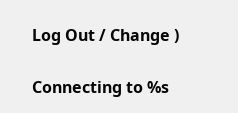Log Out / Change )

Connecting to %s